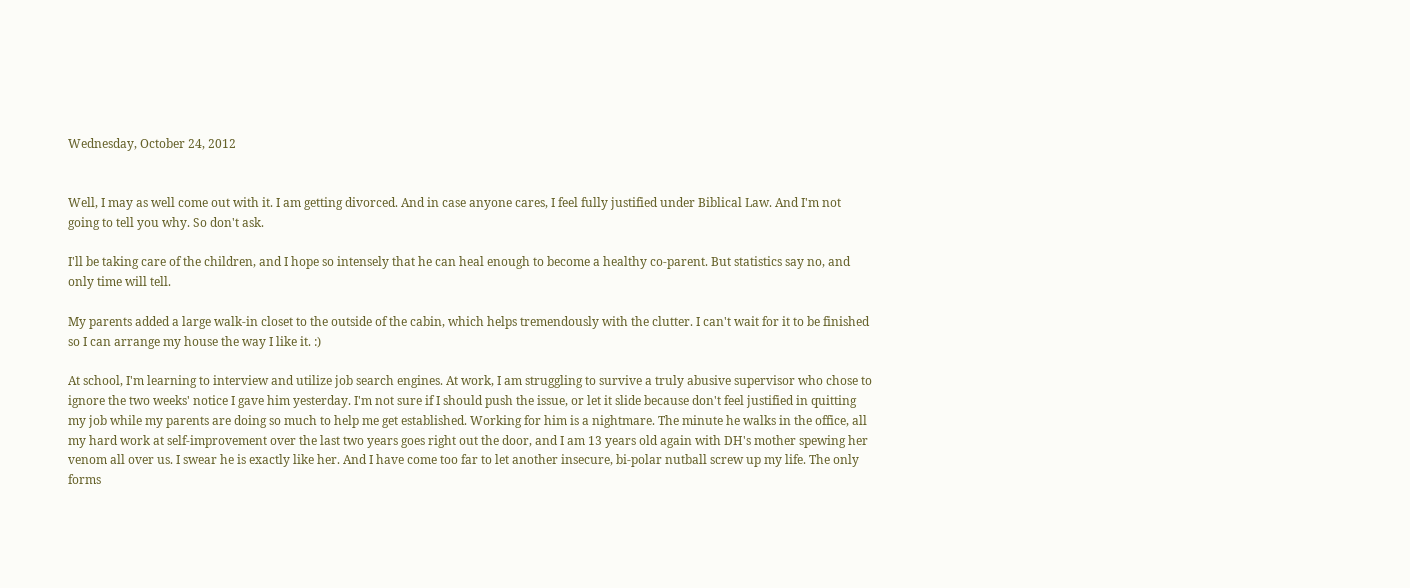Wednesday, October 24, 2012


Well, I may as well come out with it. I am getting divorced. And in case anyone cares, I feel fully justified under Biblical Law. And I'm not going to tell you why. So don't ask.

I'll be taking care of the children, and I hope so intensely that he can heal enough to become a healthy co-parent. But statistics say no, and only time will tell.

My parents added a large walk-in closet to the outside of the cabin, which helps tremendously with the clutter. I can't wait for it to be finished so I can arrange my house the way I like it. :)

At school, I'm learning to interview and utilize job search engines. At work, I am struggling to survive a truly abusive supervisor who chose to ignore the two weeks' notice I gave him yesterday. I'm not sure if I should push the issue, or let it slide because don't feel justified in quitting my job while my parents are doing so much to help me get established. Working for him is a nightmare. The minute he walks in the office, all my hard work at self-improvement over the last two years goes right out the door, and I am 13 years old again with DH's mother spewing her venom all over us. I swear he is exactly like her. And I have come too far to let another insecure, bi-polar nutball screw up my life. The only forms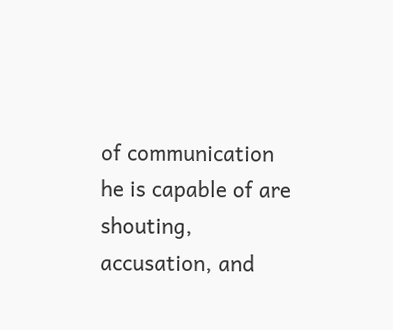of communication he is capable of are shouting, accusation, and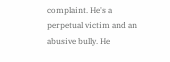complaint. He's a perpetual victim and an abusive bully. He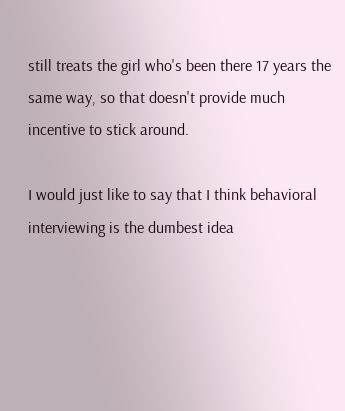still treats the girl who's been there 17 years the same way, so that doesn't provide much incentive to stick around.

I would just like to say that I think behavioral interviewing is the dumbest idea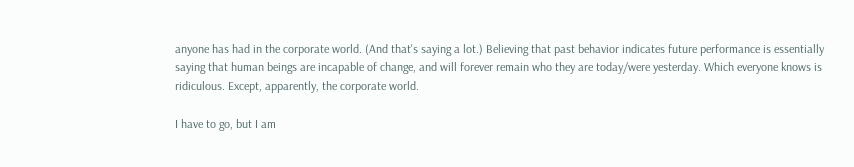anyone has had in the corporate world. (And that's saying a lot.) Believing that past behavior indicates future performance is essentially saying that human beings are incapable of change, and will forever remain who they are today/were yesterday. Which everyone knows is ridiculous. Except, apparently, the corporate world.

I have to go, but I am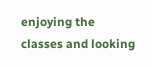enjoying the classes and looking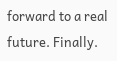forward to a real future. Finally.